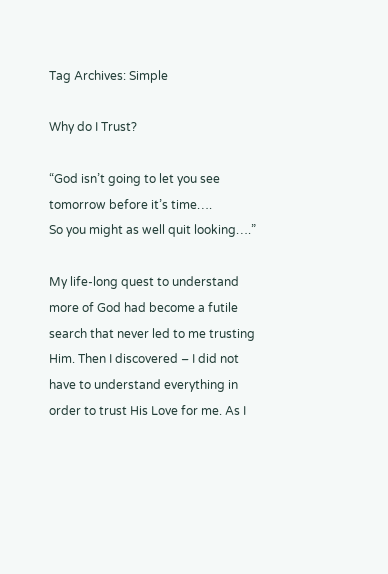Tag Archives: Simple

Why do I Trust?

“God isn’t going to let you see tomorrow before it’s time….
So you might as well quit looking….”

My life-long quest to understand more of God had become a futile search that never led to me trusting Him. Then I discovered – I did not have to understand everything in order to trust His Love for me. As I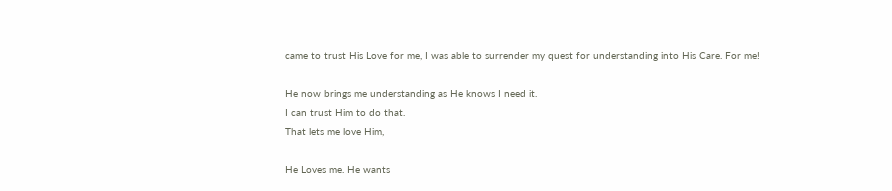came to trust His Love for me, I was able to surrender my quest for understanding into His Care. For me!

He now brings me understanding as He knows I need it.
I can trust Him to do that.
That lets me love Him,

He Loves me. He wants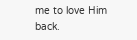me to love Him back.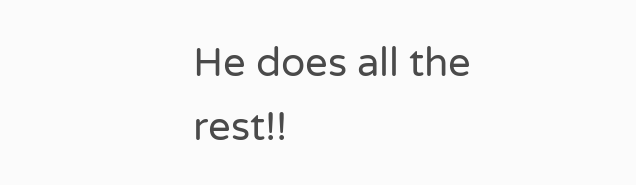He does all the rest!!